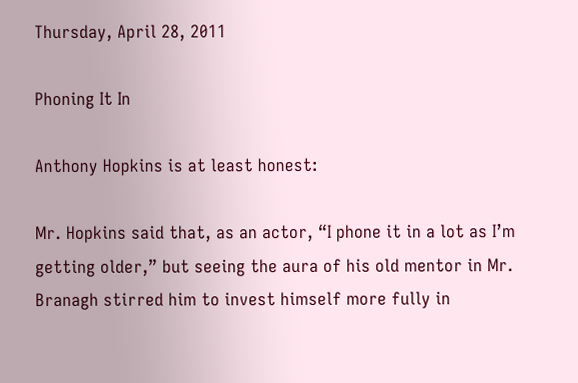Thursday, April 28, 2011

Phoning It In

Anthony Hopkins is at least honest:

Mr. Hopkins said that, as an actor, “I phone it in a lot as I’m getting older,” but seeing the aura of his old mentor in Mr. Branagh stirred him to invest himself more fully in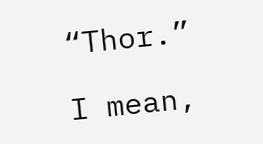“Thor.”

I mean,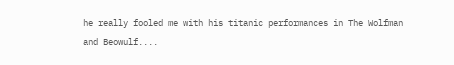he really fooled me with his titanic performances in The Wolfman and Beowulf....